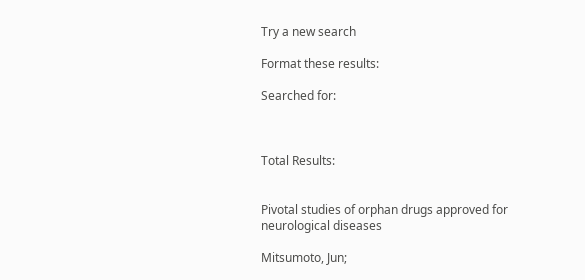Try a new search

Format these results:

Searched for:



Total Results:


Pivotal studies of orphan drugs approved for neurological diseases

Mitsumoto, Jun;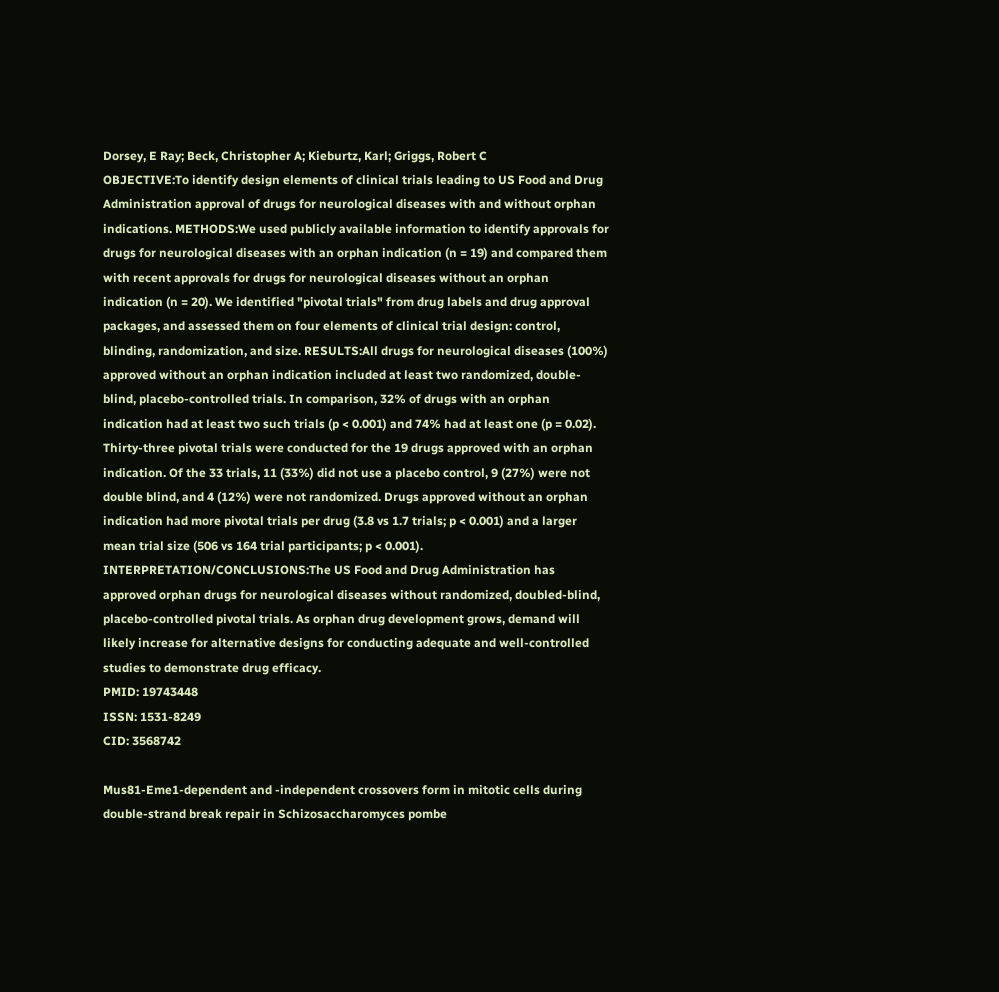Dorsey, E Ray; Beck, Christopher A; Kieburtz, Karl; Griggs, Robert C
OBJECTIVE:To identify design elements of clinical trials leading to US Food and Drug Administration approval of drugs for neurological diseases with and without orphan indications. METHODS:We used publicly available information to identify approvals for drugs for neurological diseases with an orphan indication (n = 19) and compared them with recent approvals for drugs for neurological diseases without an orphan indication (n = 20). We identified "pivotal trials" from drug labels and drug approval packages, and assessed them on four elements of clinical trial design: control, blinding, randomization, and size. RESULTS:All drugs for neurological diseases (100%) approved without an orphan indication included at least two randomized, double-blind, placebo-controlled trials. In comparison, 32% of drugs with an orphan indication had at least two such trials (p < 0.001) and 74% had at least one (p = 0.02). Thirty-three pivotal trials were conducted for the 19 drugs approved with an orphan indication. Of the 33 trials, 11 (33%) did not use a placebo control, 9 (27%) were not double blind, and 4 (12%) were not randomized. Drugs approved without an orphan indication had more pivotal trials per drug (3.8 vs 1.7 trials; p < 0.001) and a larger mean trial size (506 vs 164 trial participants; p < 0.001). INTERPRETATION/CONCLUSIONS:The US Food and Drug Administration has approved orphan drugs for neurological diseases without randomized, doubled-blind, placebo-controlled pivotal trials. As orphan drug development grows, demand will likely increase for alternative designs for conducting adequate and well-controlled studies to demonstrate drug efficacy.
PMID: 19743448
ISSN: 1531-8249
CID: 3568742

Mus81-Eme1-dependent and -independent crossovers form in mitotic cells during double-strand break repair in Schizosaccharomyces pombe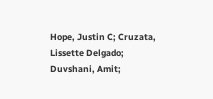Hope, Justin C; Cruzata, Lissette Delgado; Duvshani, Amit;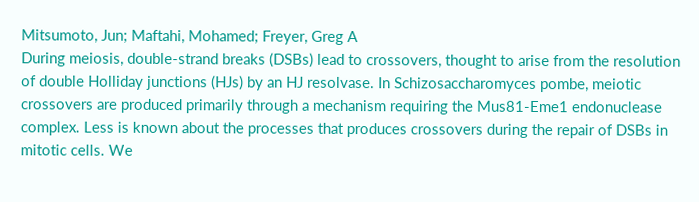Mitsumoto, Jun; Maftahi, Mohamed; Freyer, Greg A
During meiosis, double-strand breaks (DSBs) lead to crossovers, thought to arise from the resolution of double Holliday junctions (HJs) by an HJ resolvase. In Schizosaccharomyces pombe, meiotic crossovers are produced primarily through a mechanism requiring the Mus81-Eme1 endonuclease complex. Less is known about the processes that produces crossovers during the repair of DSBs in mitotic cells. We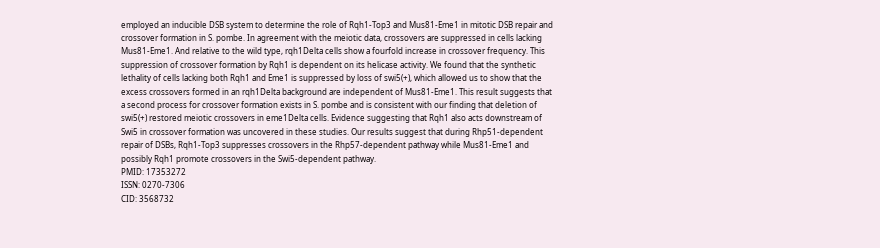employed an inducible DSB system to determine the role of Rqh1-Top3 and Mus81-Eme1 in mitotic DSB repair and crossover formation in S. pombe. In agreement with the meiotic data, crossovers are suppressed in cells lacking Mus81-Eme1. And relative to the wild type, rqh1Delta cells show a fourfold increase in crossover frequency. This suppression of crossover formation by Rqh1 is dependent on its helicase activity. We found that the synthetic lethality of cells lacking both Rqh1 and Eme1 is suppressed by loss of swi5(+), which allowed us to show that the excess crossovers formed in an rqh1Delta background are independent of Mus81-Eme1. This result suggests that a second process for crossover formation exists in S. pombe and is consistent with our finding that deletion of swi5(+) restored meiotic crossovers in eme1Delta cells. Evidence suggesting that Rqh1 also acts downstream of Swi5 in crossover formation was uncovered in these studies. Our results suggest that during Rhp51-dependent repair of DSBs, Rqh1-Top3 suppresses crossovers in the Rhp57-dependent pathway while Mus81-Eme1 and possibly Rqh1 promote crossovers in the Swi5-dependent pathway.
PMID: 17353272
ISSN: 0270-7306
CID: 3568732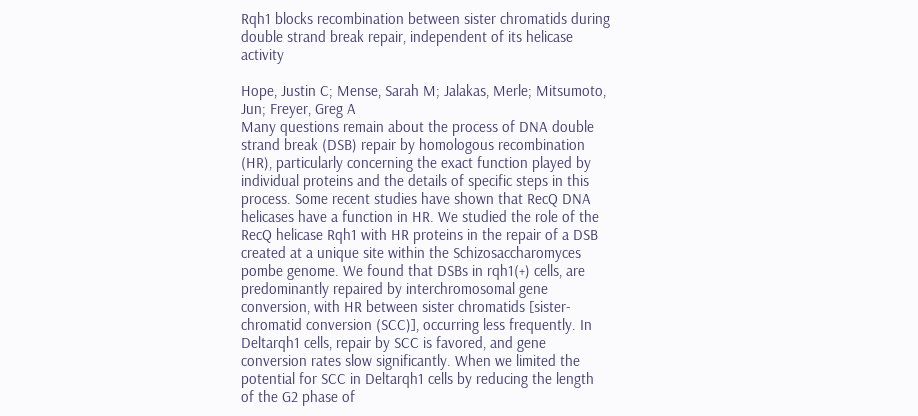Rqh1 blocks recombination between sister chromatids during double strand break repair, independent of its helicase activity

Hope, Justin C; Mense, Sarah M; Jalakas, Merle; Mitsumoto, Jun; Freyer, Greg A
Many questions remain about the process of DNA double strand break (DSB) repair by homologous recombination (HR), particularly concerning the exact function played by individual proteins and the details of specific steps in this process. Some recent studies have shown that RecQ DNA helicases have a function in HR. We studied the role of the RecQ helicase Rqh1 with HR proteins in the repair of a DSB created at a unique site within the Schizosaccharomyces pombe genome. We found that DSBs in rqh1(+) cells, are predominantly repaired by interchromosomal gene conversion, with HR between sister chromatids [sister-chromatid conversion (SCC)], occurring less frequently. In Deltarqh1 cells, repair by SCC is favored, and gene conversion rates slow significantly. When we limited the potential for SCC in Deltarqh1 cells by reducing the length of the G2 phase of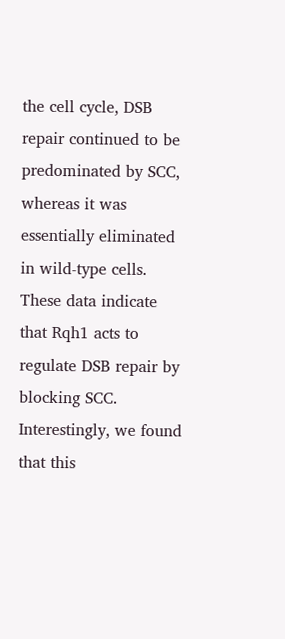the cell cycle, DSB repair continued to be predominated by SCC, whereas it was essentially eliminated in wild-type cells. These data indicate that Rqh1 acts to regulate DSB repair by blocking SCC. Interestingly, we found that this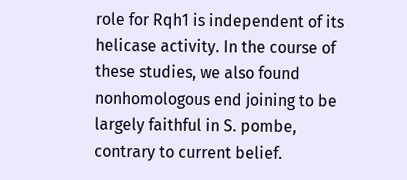role for Rqh1 is independent of its helicase activity. In the course of these studies, we also found nonhomologous end joining to be largely faithful in S. pombe, contrary to current belief.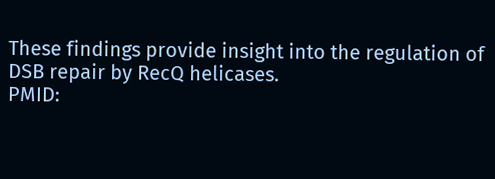These findings provide insight into the regulation of DSB repair by RecQ helicases.
PMID: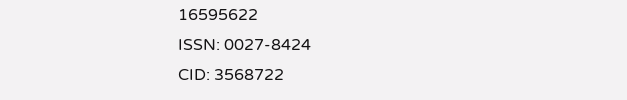16595622
ISSN: 0027-8424
CID: 3568722